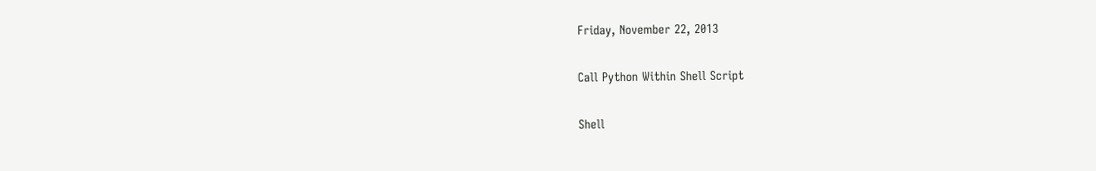Friday, November 22, 2013

Call Python Within Shell Script

Shell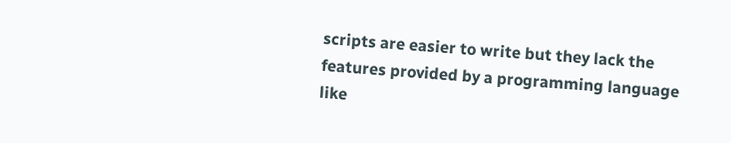scripts are easier to write but they lack the features provided by a programming language like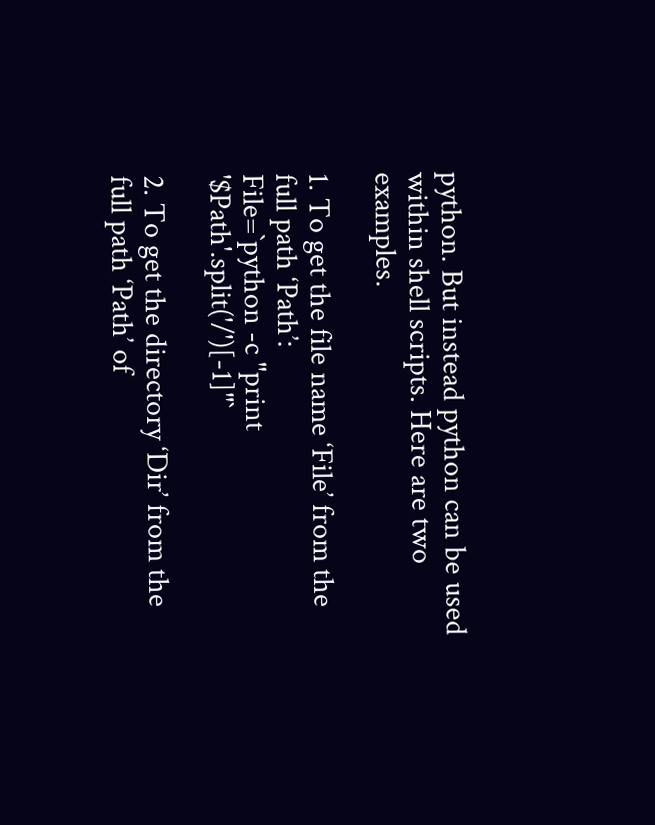python. But instead python can be used within shell scripts. Here are two examples.

1. To get the file name ‘File’ from the full path ‘Path’:
File=`python -c "print '$Path'.split('/')[-1]"`

2. To get the directory ‘Dir’ from the full path ‘Path’ of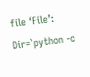file ‘File’:
Dir=`python -c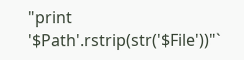"print '$Path'.rstrip(str('$File'))"`